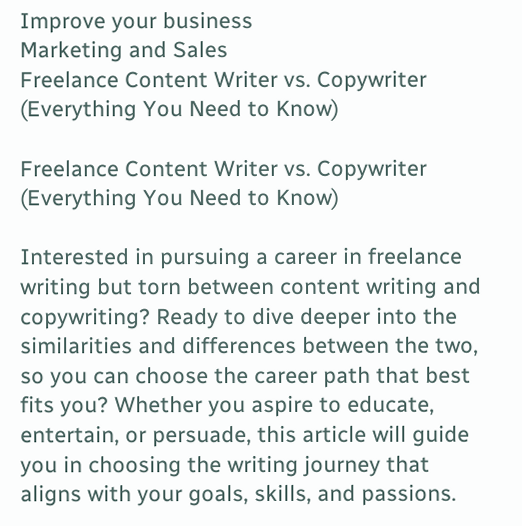Improve your business
Marketing and Sales
Freelance Content Writer vs. Copywriter (Everything You Need to Know)

Freelance Content Writer vs. Copywriter (Everything You Need to Know)

Interested in pursuing a career in freelance writing but torn between content writing and copywriting? Ready to dive deeper into the similarities and differences between the two, so you can choose the career path that best fits you? Whether you aspire to educate, entertain, or persuade, this article will guide you in choosing the writing journey that aligns with your goals, skills, and passions.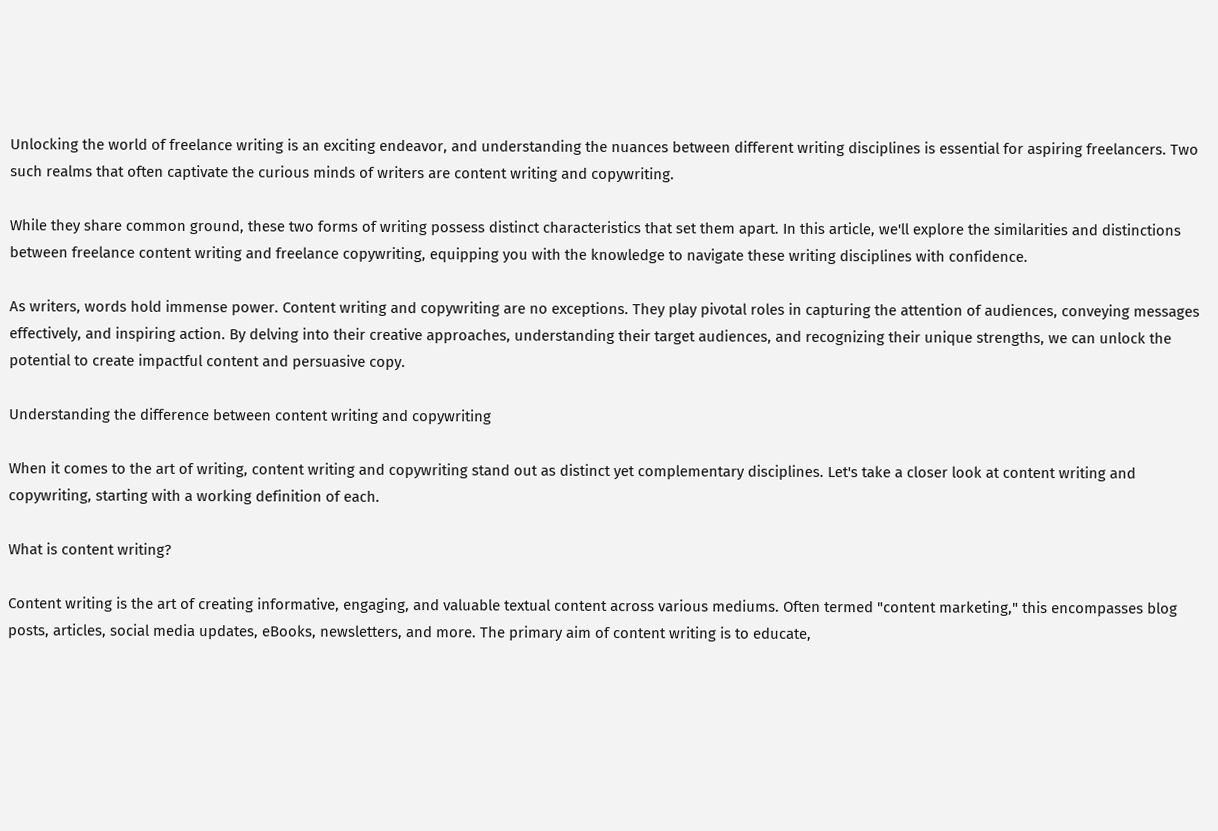Unlocking the world of freelance writing is an exciting endeavor, and understanding the nuances between different writing disciplines is essential for aspiring freelancers. Two such realms that often captivate the curious minds of writers are content writing and copywriting.

While they share common ground, these two forms of writing possess distinct characteristics that set them apart. In this article, we'll explore the similarities and distinctions between freelance content writing and freelance copywriting, equipping you with the knowledge to navigate these writing disciplines with confidence.

As writers, words hold immense power. Content writing and copywriting are no exceptions. They play pivotal roles in capturing the attention of audiences, conveying messages effectively, and inspiring action. By delving into their creative approaches, understanding their target audiences, and recognizing their unique strengths, we can unlock the potential to create impactful content and persuasive copy.

Understanding the difference between content writing and copywriting

When it comes to the art of writing, content writing and copywriting stand out as distinct yet complementary disciplines. Let's take a closer look at content writing and copywriting, starting with a working definition of each.

What is content writing?

Content writing is the art of creating informative, engaging, and valuable textual content across various mediums. Often termed "content marketing," this encompasses blog posts, articles, social media updates, eBooks, newsletters, and more. The primary aim of content writing is to educate,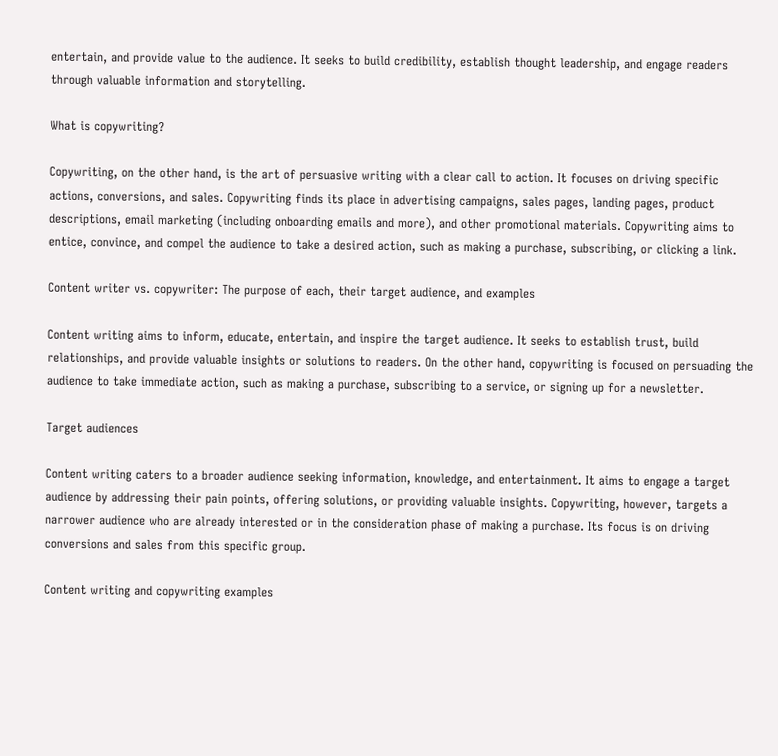entertain, and provide value to the audience. It seeks to build credibility, establish thought leadership, and engage readers through valuable information and storytelling.

What is copywriting?

Copywriting, on the other hand, is the art of persuasive writing with a clear call to action. It focuses on driving specific actions, conversions, and sales. Copywriting finds its place in advertising campaigns, sales pages, landing pages, product descriptions, email marketing (including onboarding emails and more), and other promotional materials. Copywriting aims to entice, convince, and compel the audience to take a desired action, such as making a purchase, subscribing, or clicking a link.

Content writer vs. copywriter: The purpose of each, their target audience, and examples

Content writing aims to inform, educate, entertain, and inspire the target audience. It seeks to establish trust, build relationships, and provide valuable insights or solutions to readers. On the other hand, copywriting is focused on persuading the audience to take immediate action, such as making a purchase, subscribing to a service, or signing up for a newsletter.

Target audiences

Content writing caters to a broader audience seeking information, knowledge, and entertainment. It aims to engage a target audience by addressing their pain points, offering solutions, or providing valuable insights. Copywriting, however, targets a narrower audience who are already interested or in the consideration phase of making a purchase. Its focus is on driving conversions and sales from this specific group.

Content writing and copywriting examples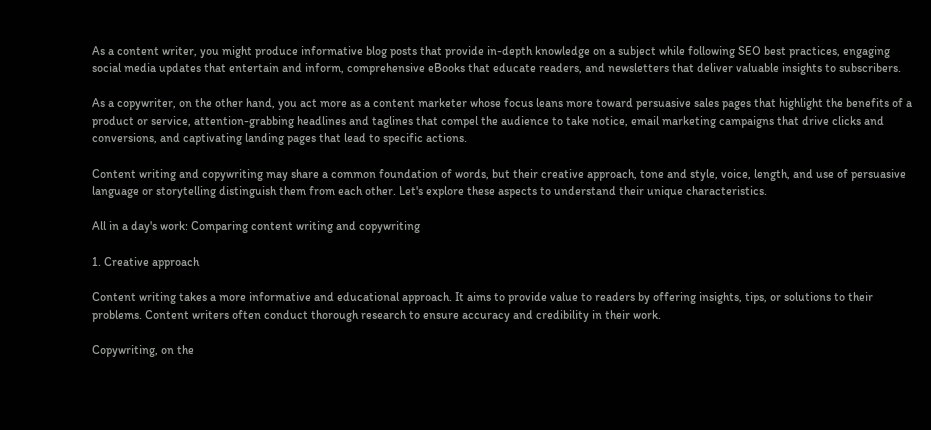As a content writer, you might produce informative blog posts that provide in-depth knowledge on a subject while following SEO best practices, engaging social media updates that entertain and inform, comprehensive eBooks that educate readers, and newsletters that deliver valuable insights to subscribers.

As a copywriter, on the other hand, you act more as a content marketer whose focus leans more toward persuasive sales pages that highlight the benefits of a product or service, attention-grabbing headlines and taglines that compel the audience to take notice, email marketing campaigns that drive clicks and conversions, and captivating landing pages that lead to specific actions.

Content writing and copywriting may share a common foundation of words, but their creative approach, tone and style, voice, length, and use of persuasive language or storytelling distinguish them from each other. Let's explore these aspects to understand their unique characteristics.

All in a day's work: Comparing content writing and copywriting

1. Creative approach

Content writing takes a more informative and educational approach. It aims to provide value to readers by offering insights, tips, or solutions to their problems. Content writers often conduct thorough research to ensure accuracy and credibility in their work.

Copywriting, on the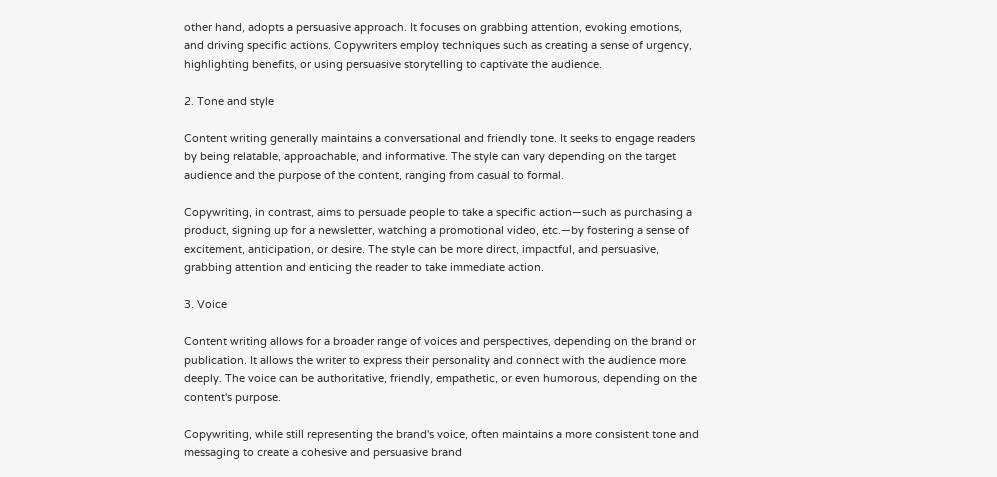other hand, adopts a persuasive approach. It focuses on grabbing attention, evoking emotions, and driving specific actions. Copywriters employ techniques such as creating a sense of urgency, highlighting benefits, or using persuasive storytelling to captivate the audience.

2. Tone and style

Content writing generally maintains a conversational and friendly tone. It seeks to engage readers by being relatable, approachable, and informative. The style can vary depending on the target audience and the purpose of the content, ranging from casual to formal.

Copywriting, in contrast, aims to persuade people to take a specific action—such as purchasing a product, signing up for a newsletter, watching a promotional video, etc.—by fostering a sense of excitement, anticipation, or desire. The style can be more direct, impactful, and persuasive, grabbing attention and enticing the reader to take immediate action.

3. Voice

Content writing allows for a broader range of voices and perspectives, depending on the brand or publication. It allows the writer to express their personality and connect with the audience more deeply. The voice can be authoritative, friendly, empathetic, or even humorous, depending on the content's purpose.

Copywriting, while still representing the brand's voice, often maintains a more consistent tone and messaging to create a cohesive and persuasive brand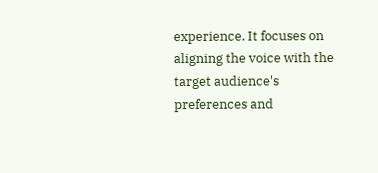experience. It focuses on aligning the voice with the target audience's preferences and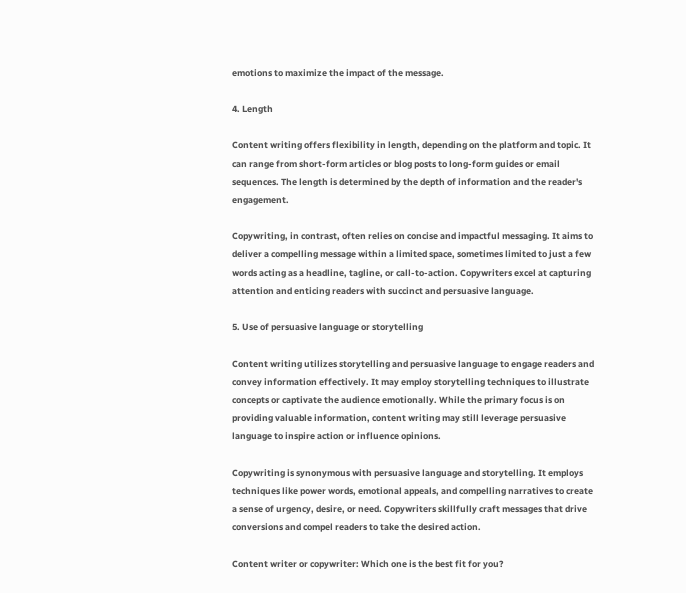emotions to maximize the impact of the message.

4. Length

Content writing offers flexibility in length, depending on the platform and topic. It can range from short-form articles or blog posts to long-form guides or email sequences. The length is determined by the depth of information and the reader's engagement.

Copywriting, in contrast, often relies on concise and impactful messaging. It aims to deliver a compelling message within a limited space, sometimes limited to just a few words acting as a headline, tagline, or call-to-action. Copywriters excel at capturing attention and enticing readers with succinct and persuasive language.

5. Use of persuasive language or storytelling

Content writing utilizes storytelling and persuasive language to engage readers and convey information effectively. It may employ storytelling techniques to illustrate concepts or captivate the audience emotionally. While the primary focus is on providing valuable information, content writing may still leverage persuasive language to inspire action or influence opinions.

Copywriting is synonymous with persuasive language and storytelling. It employs techniques like power words, emotional appeals, and compelling narratives to create a sense of urgency, desire, or need. Copywriters skillfully craft messages that drive conversions and compel readers to take the desired action.

Content writer or copywriter: Which one is the best fit for you?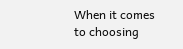When it comes to choosing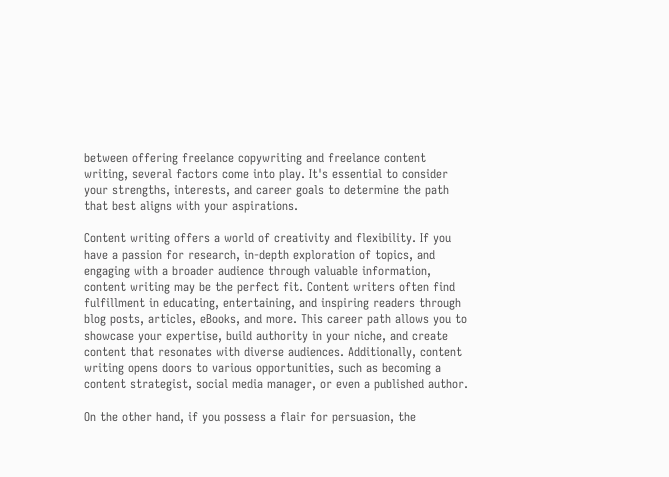between offering freelance copywriting and freelance content writing, several factors come into play. It's essential to consider your strengths, interests, and career goals to determine the path that best aligns with your aspirations.

Content writing offers a world of creativity and flexibility. If you have a passion for research, in-depth exploration of topics, and engaging with a broader audience through valuable information, content writing may be the perfect fit. Content writers often find fulfillment in educating, entertaining, and inspiring readers through blog posts, articles, eBooks, and more. This career path allows you to showcase your expertise, build authority in your niche, and create content that resonates with diverse audiences. Additionally, content writing opens doors to various opportunities, such as becoming a content strategist, social media manager, or even a published author.

On the other hand, if you possess a flair for persuasion, the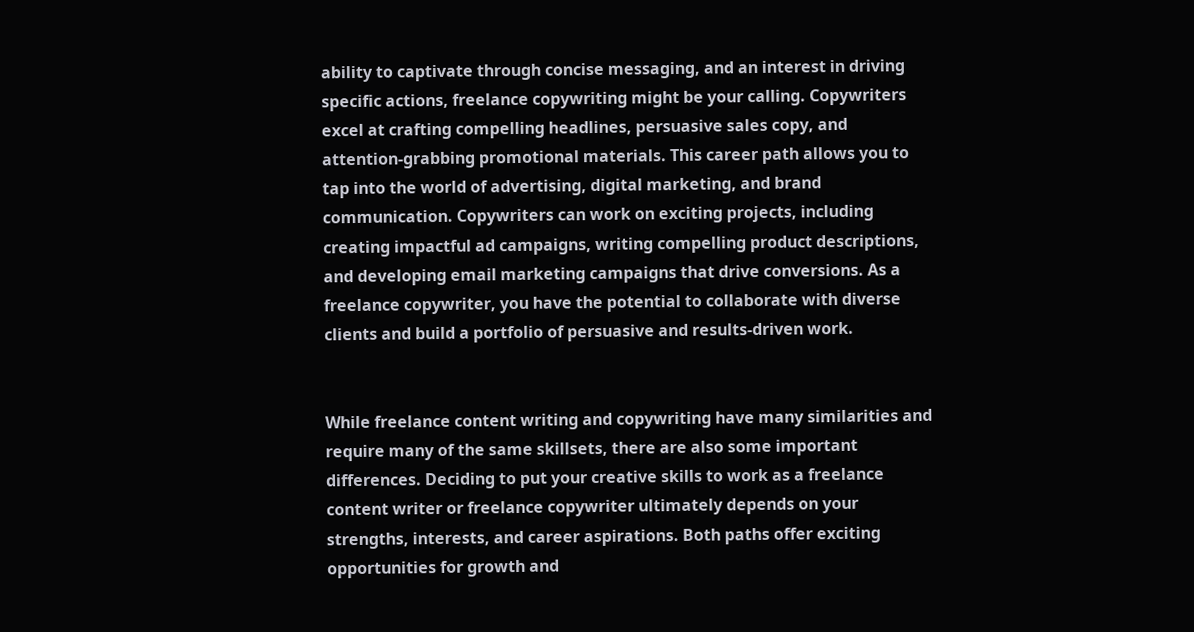ability to captivate through concise messaging, and an interest in driving specific actions, freelance copywriting might be your calling. Copywriters excel at crafting compelling headlines, persuasive sales copy, and attention-grabbing promotional materials. This career path allows you to tap into the world of advertising, digital marketing, and brand communication. Copywriters can work on exciting projects, including creating impactful ad campaigns, writing compelling product descriptions, and developing email marketing campaigns that drive conversions. As a freelance copywriter, you have the potential to collaborate with diverse clients and build a portfolio of persuasive and results-driven work.


While freelance content writing and copywriting have many similarities and require many of the same skillsets, there are also some important differences. Deciding to put your creative skills to work as a freelance content writer or freelance copywriter ultimately depends on your strengths, interests, and career aspirations. Both paths offer exciting opportunities for growth and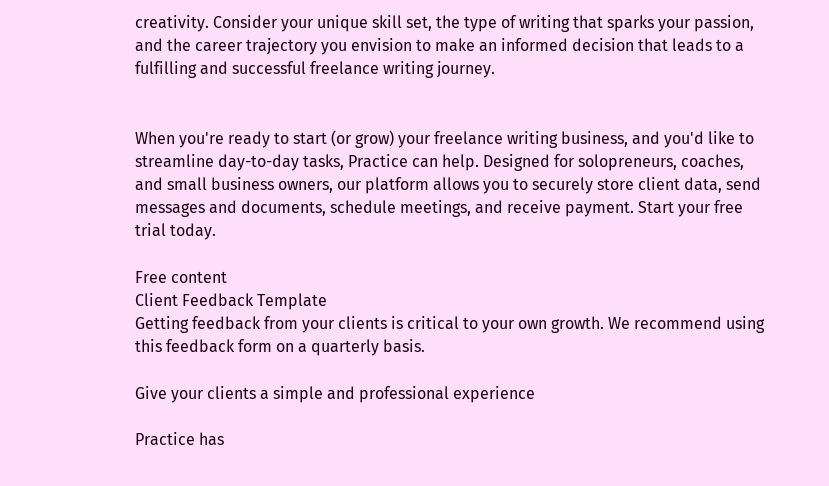creativity. Consider your unique skill set, the type of writing that sparks your passion, and the career trajectory you envision to make an informed decision that leads to a fulfilling and successful freelance writing journey.


When you're ready to start (or grow) your freelance writing business, and you'd like to streamline day-to-day tasks, Practice can help. Designed for solopreneurs, coaches, and small business owners, our platform allows you to securely store client data, send messages and documents, schedule meetings, and receive payment. Start your free trial today.

Free content
Client Feedback Template
Getting feedback from your clients is critical to your own growth. We recommend using this feedback form on a quarterly basis.

Give your clients a simple and professional experience

Practice has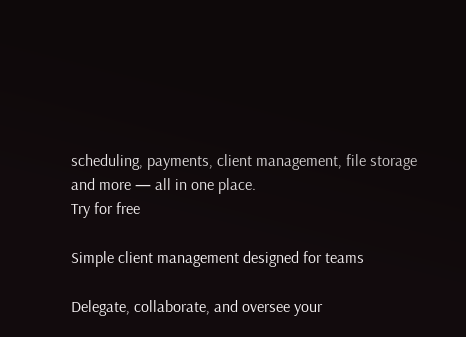scheduling, payments, client management, file storage and more — all in one place.
Try for free

Simple client management designed for teams

Delegate, collaborate, and oversee your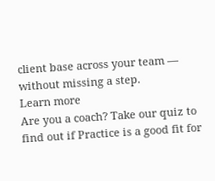client base across your team — without missing a step.
Learn more
Are you a coach? Take our quiz to find out if Practice is a good fit for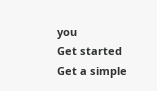you
Get started
Get a simple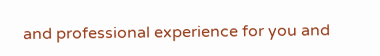and professional experience for you and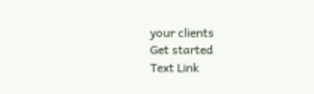your clients
Get started
Text Link